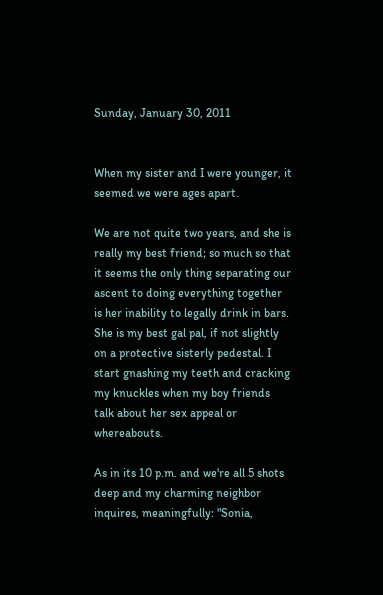Sunday, January 30, 2011


When my sister and I were younger, it seemed we were ages apart.

We are not quite two years, and she is really my best friend; so much so that it seems the only thing separating our ascent to doing everything together is her inability to legally drink in bars. She is my best gal pal, if not slightly on a protective sisterly pedestal. I start gnashing my teeth and cracking my knuckles when my boy friends talk about her sex appeal or whereabouts.

As in its 10 p.m. and we're all 5 shots deep and my charming neighbor inquires, meaningfully: "Sonia,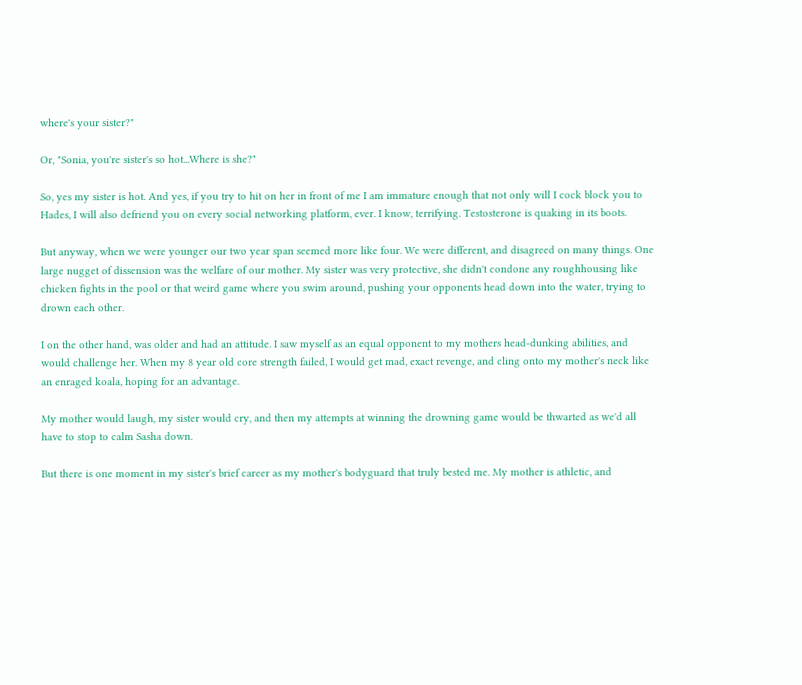where's your sister?"

Or, "Sonia, you're sister's so hot...Where is she?"

So, yes my sister is hot. And yes, if you try to hit on her in front of me I am immature enough that not only will I cock block you to Hades, I will also defriend you on every social networking platform, ever. I know, terrifying. Testosterone is quaking in its boots.

But anyway, when we were younger our two year span seemed more like four. We were different, and disagreed on many things. One large nugget of dissension was the welfare of our mother. My sister was very protective, she didn't condone any roughhousing like chicken fights in the pool or that weird game where you swim around, pushing your opponents head down into the water, trying to drown each other.

I on the other hand, was older and had an attitude. I saw myself as an equal opponent to my mothers head-dunking abilities, and would challenge her. When my 8 year old core strength failed, I would get mad, exact revenge, and cling onto my mother's neck like an enraged koala, hoping for an advantage.

My mother would laugh, my sister would cry, and then my attempts at winning the drowning game would be thwarted as we'd all have to stop to calm Sasha down.

But there is one moment in my sister's brief career as my mother's bodyguard that truly bested me. My mother is athletic, and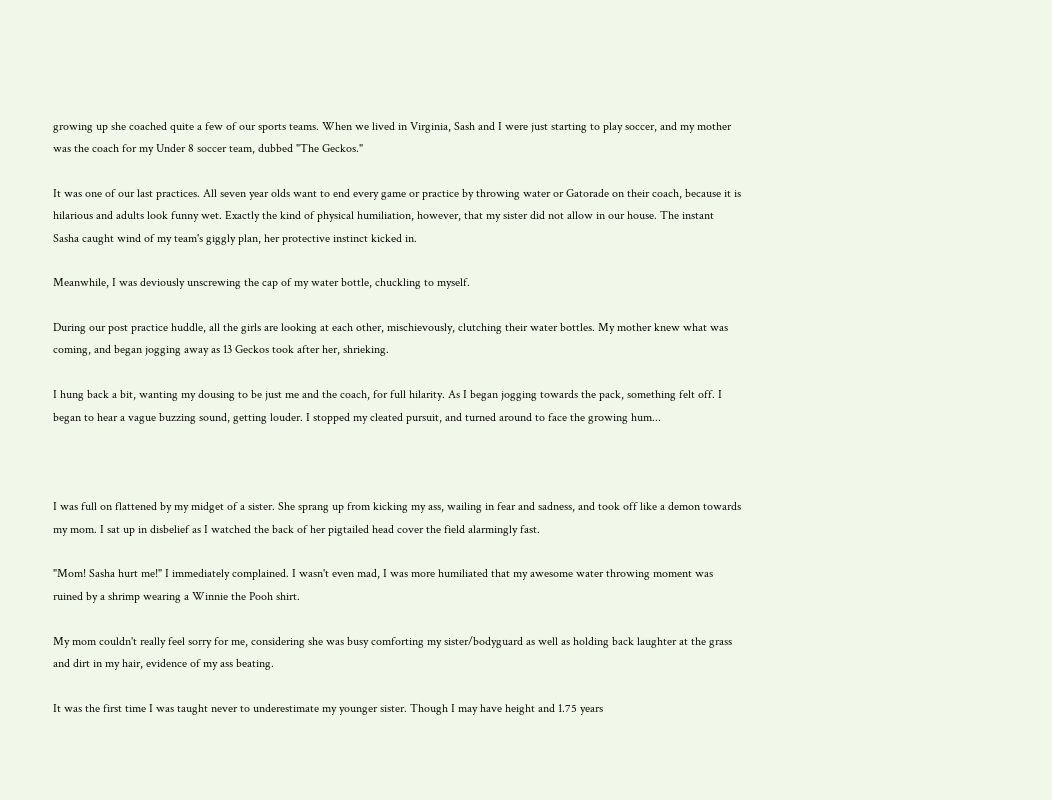growing up she coached quite a few of our sports teams. When we lived in Virginia, Sash and I were just starting to play soccer, and my mother was the coach for my Under 8 soccer team, dubbed "The Geckos."

It was one of our last practices. All seven year olds want to end every game or practice by throwing water or Gatorade on their coach, because it is hilarious and adults look funny wet. Exactly the kind of physical humiliation, however, that my sister did not allow in our house. The instant Sasha caught wind of my team's giggly plan, her protective instinct kicked in.

Meanwhile, I was deviously unscrewing the cap of my water bottle, chuckling to myself.

During our post practice huddle, all the girls are looking at each other, mischievously, clutching their water bottles. My mother knew what was coming, and began jogging away as 13 Geckos took after her, shrieking.

I hung back a bit, wanting my dousing to be just me and the coach, for full hilarity. As I began jogging towards the pack, something felt off. I began to hear a vague buzzing sound, getting louder. I stopped my cleated pursuit, and turned around to face the growing hum...



I was full on flattened by my midget of a sister. She sprang up from kicking my ass, wailing in fear and sadness, and took off like a demon towards my mom. I sat up in disbelief as I watched the back of her pigtailed head cover the field alarmingly fast.

"Mom! Sasha hurt me!" I immediately complained. I wasn't even mad, I was more humiliated that my awesome water throwing moment was ruined by a shrimp wearing a Winnie the Pooh shirt.

My mom couldn't really feel sorry for me, considering she was busy comforting my sister/bodyguard as well as holding back laughter at the grass and dirt in my hair, evidence of my ass beating.

It was the first time I was taught never to underestimate my younger sister. Though I may have height and 1.75 years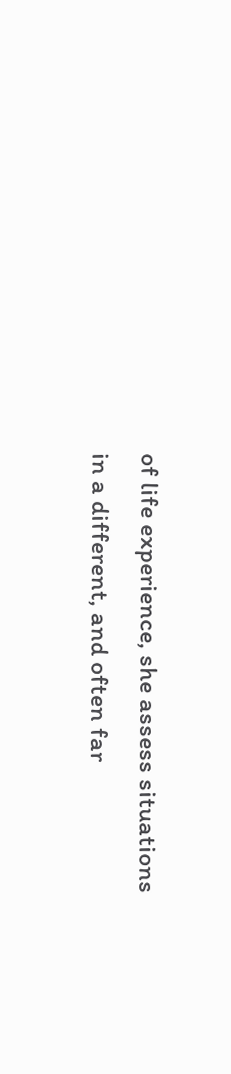of life experience, she assess situations in a different, and often far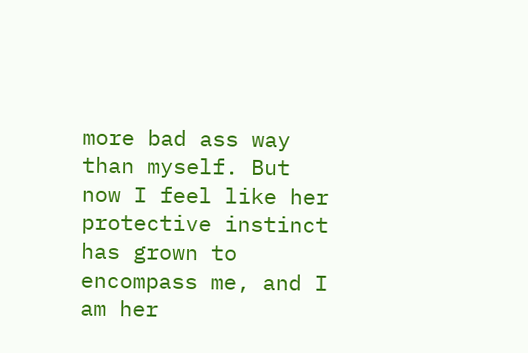more bad ass way than myself. But now I feel like her protective instinct has grown to encompass me, and I am her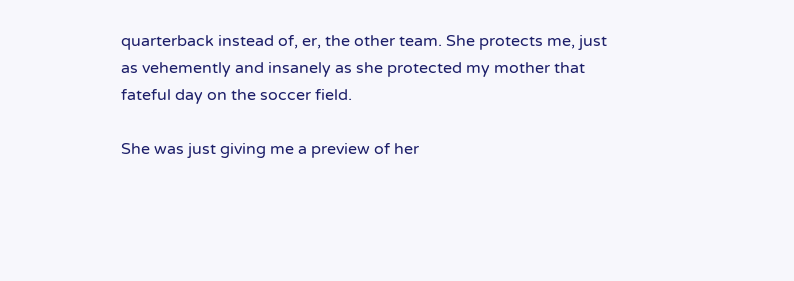quarterback instead of, er, the other team. She protects me, just as vehemently and insanely as she protected my mother that fateful day on the soccer field.

She was just giving me a preview of her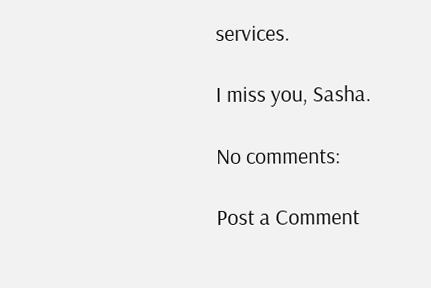services.

I miss you, Sasha.

No comments:

Post a Comment